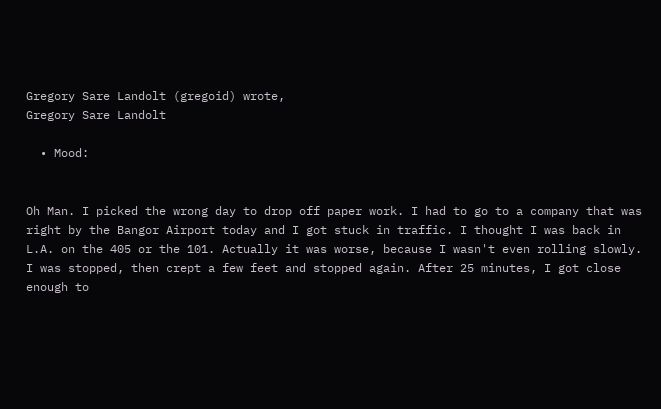Gregory Sare Landolt (gregoid) wrote,
Gregory Sare Landolt

  • Mood:


Oh Man. I picked the wrong day to drop off paper work. I had to go to a company that was right by the Bangor Airport today and I got stuck in traffic. I thought I was back in L.A. on the 405 or the 101. Actually it was worse, because I wasn't even rolling slowly. I was stopped, then crept a few feet and stopped again. After 25 minutes, I got close enough to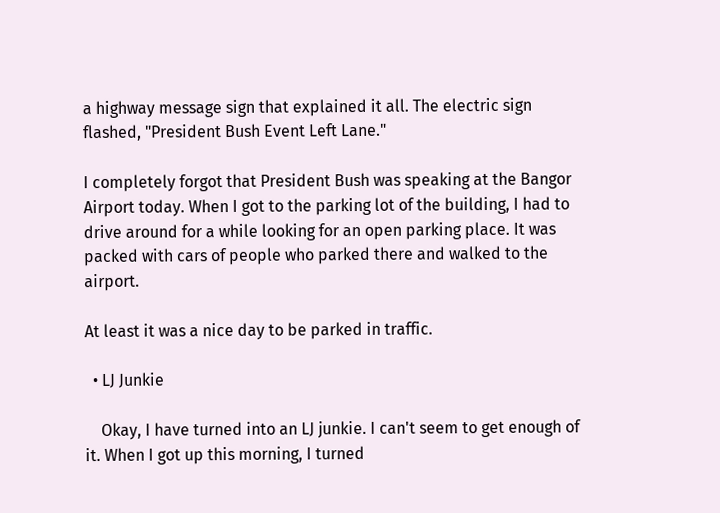a highway message sign that explained it all. The electric sign flashed, "President Bush Event Left Lane."

I completely forgot that President Bush was speaking at the Bangor Airport today. When I got to the parking lot of the building, I had to drive around for a while looking for an open parking place. It was packed with cars of people who parked there and walked to the airport.

At least it was a nice day to be parked in traffic.

  • LJ Junkie

    Okay, I have turned into an LJ junkie. I can't seem to get enough of it. When I got up this morning, I turned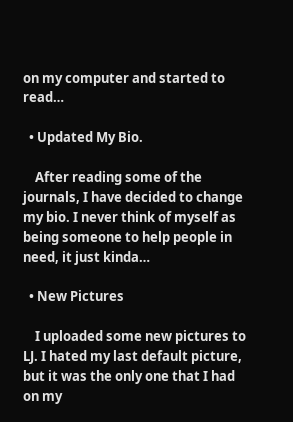on my computer and started to read…

  • Updated My Bio.

    After reading some of the journals, I have decided to change my bio. I never think of myself as being someone to help people in need, it just kinda…

  • New Pictures

    I uploaded some new pictures to LJ. I hated my last default picture, but it was the only one that I had on my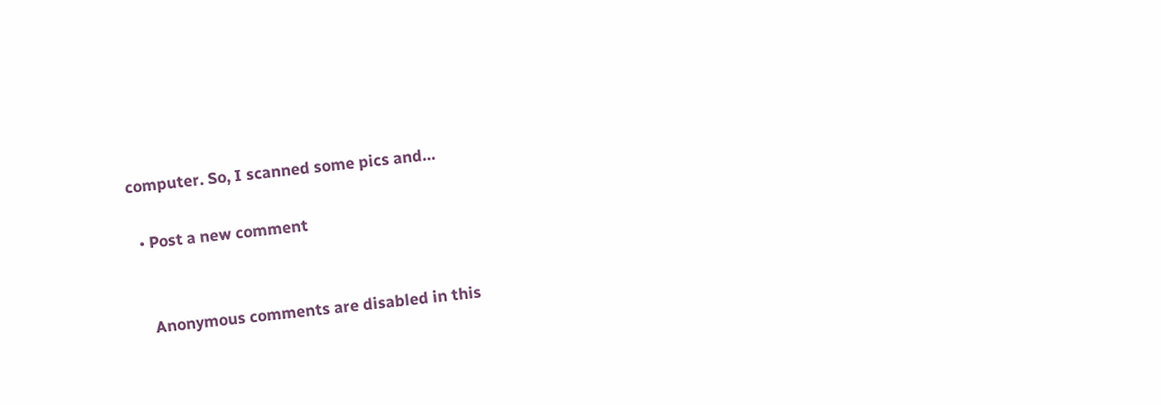computer. So, I scanned some pics and…

  • Post a new comment


    Anonymous comments are disabled in this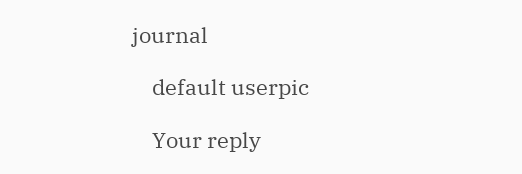journal

    default userpic

    Your reply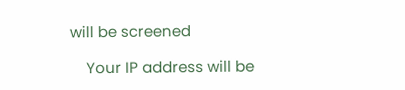will be screened

    Your IP address will be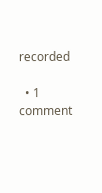recorded

  • 1 comment